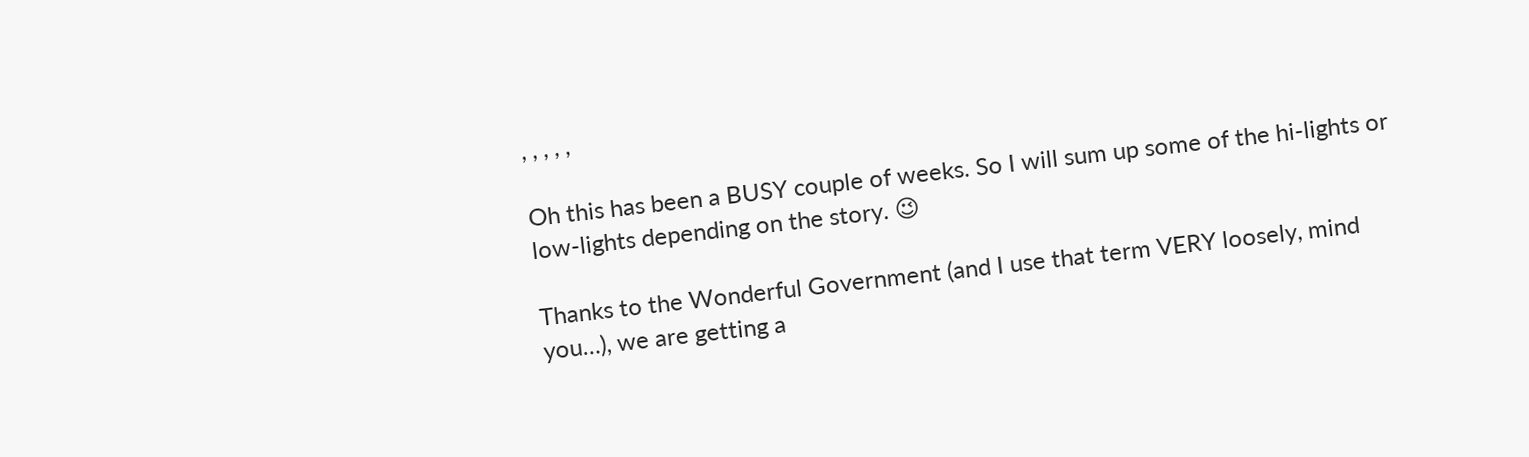, , , , ,

Oh this has been a BUSY couple of weeks. So I will sum up some of the hi-lights or low-lights depending on the story. 😉

Thanks to the Wonderful Government (and I use that term VERY loosely, mind you…), we are getting a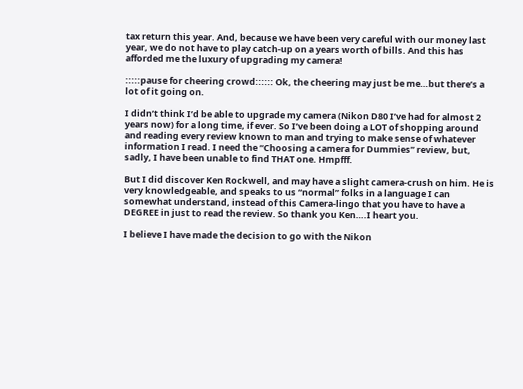tax return this year. And, because we have been very careful with our money last year, we do not have to play catch-up on a years worth of bills. And this has afforded me the luxury of upgrading my camera!

:::::pause for cheering crowd:::::: Ok, the cheering may just be me…but there’s a lot of it going on.

I didn’t think I’d be able to upgrade my camera (Nikon D80 I’ve had for almost 2 years now) for a long time, if ever. So I’ve been doing a LOT of shopping around and reading every review known to man and trying to make sense of whatever information I read. I need the “Choosing a camera for Dummies” review, but, sadly, I have been unable to find THAT one. Hmpfff.

But I did discover Ken Rockwell, and may have a slight camera-crush on him. He is very knowledgeable, and speaks to us “normal” folks in a language I can somewhat understand, instead of this Camera-lingo that you have to have a DEGREE in just to read the review. So thank you Ken….I heart you.

I believe I have made the decision to go with the Nikon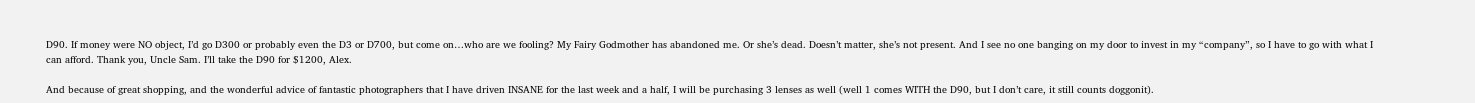D90. If money were NO object, I’d go D300 or probably even the D3 or D700, but come on…who are we fooling? My Fairy Godmother has abandoned me. Or she’s dead. Doesn’t matter, she’s not present. And I see no one banging on my door to invest in my “company”, so I have to go with what I can afford. Thank you, Uncle Sam. I’ll take the D90 for $1200, Alex.

And because of great shopping, and the wonderful advice of fantastic photographers that I have driven INSANE for the last week and a half, I will be purchasing 3 lenses as well (well 1 comes WITH the D90, but I don’t care, it still counts doggonit).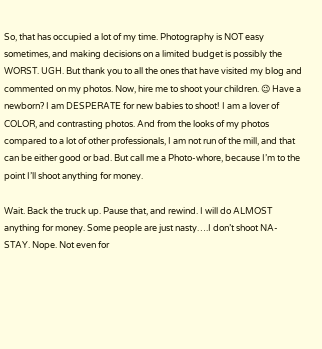So, that has occupied a lot of my time. Photography is NOT easy sometimes, and making decisions on a limited budget is possibly the WORST. UGH. But thank you to all the ones that have visited my blog and commented on my photos. Now, hire me to shoot your children. 😉 Have a newborn? I am DESPERATE for new babies to shoot! I am a lover of COLOR, and contrasting photos. And from the looks of my photos compared to a lot of other professionals, I am not run of the mill, and that can be either good or bad. But call me a Photo-whore, because I’m to the point I’ll shoot anything for money.

Wait. Back the truck up. Pause that, and rewind. I will do ALMOST anything for money. Some people are just nasty….I don’t shoot NA-STAY. Nope. Not even for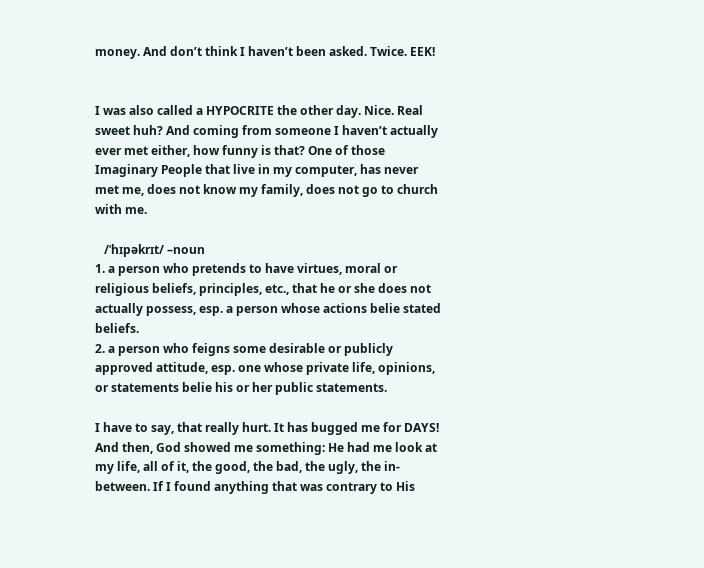money. And don’t think I haven’t been asked. Twice. EEK!


I was also called a HYPOCRITE the other day. Nice. Real sweet huh? And coming from someone I haven’t actually ever met either, how funny is that? One of those Imaginary People that live in my computer, has never met me, does not know my family, does not go to church with me.

   /ˈhɪpəkrɪt/ –noun
1. a person who pretends to have virtues, moral or religious beliefs, principles, etc., that he or she does not actually possess, esp. a person whose actions belie stated beliefs.
2. a person who feigns some desirable or publicly approved attitude, esp. one whose private life, opinions, or statements belie his or her public statements.

I have to say, that really hurt. It has bugged me for DAYS! And then, God showed me something: He had me look at my life, all of it, the good, the bad, the ugly, the in-between. If I found anything that was contrary to His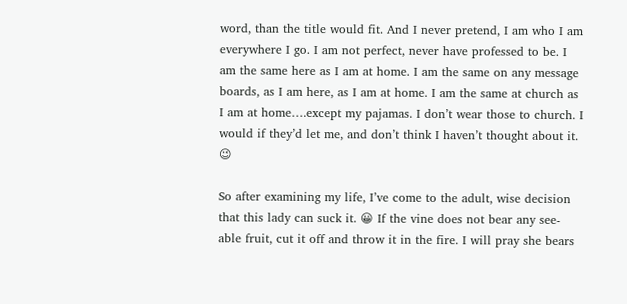word, than the title would fit. And I never pretend, I am who I am everywhere I go. I am not perfect, never have professed to be. I am the same here as I am at home. I am the same on any message boards, as I am here, as I am at home. I am the same at church as I am at home….except my pajamas. I don’t wear those to church. I would if they’d let me, and don’t think I haven’t thought about it. 😉

So after examining my life, I’ve come to the adult, wise decision that this lady can suck it. 😀 If the vine does not bear any see-able fruit, cut it off and throw it in the fire. I will pray she bears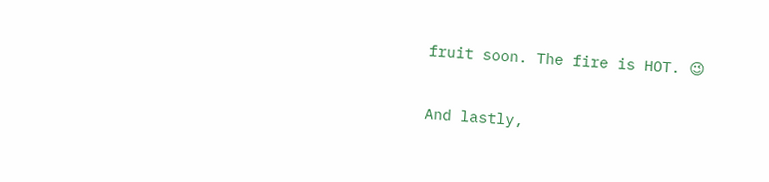fruit soon. The fire is HOT. 😉


And lastly,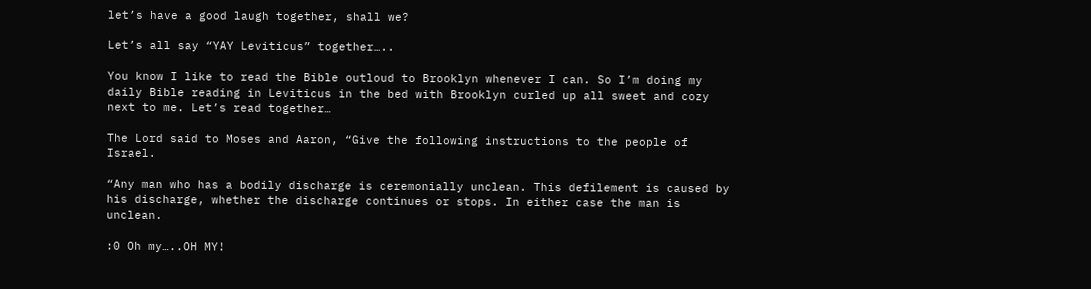let’s have a good laugh together, shall we?

Let’s all say “YAY Leviticus” together…..

You know I like to read the Bible outloud to Brooklyn whenever I can. So I’m doing my daily Bible reading in Leviticus in the bed with Brooklyn curled up all sweet and cozy next to me. Let’s read together…

The Lord said to Moses and Aaron, “Give the following instructions to the people of Israel.

“Any man who has a bodily discharge is ceremonially unclean. This defilement is caused by his discharge, whether the discharge continues or stops. In either case the man is unclean.

:0 Oh my…..OH MY!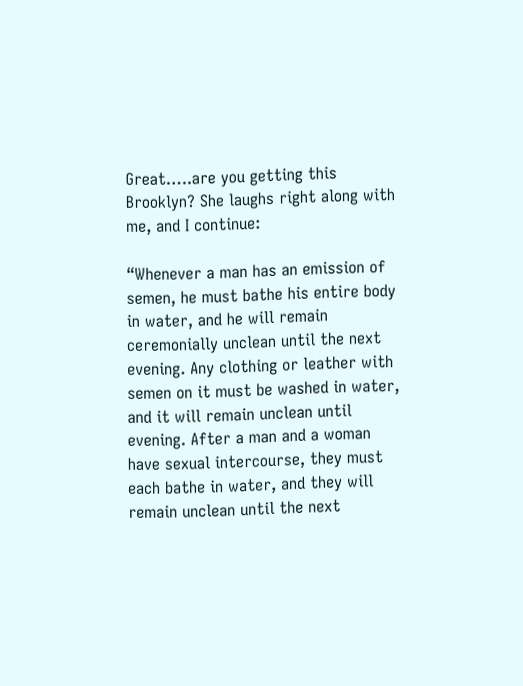Great…..are you getting this Brooklyn? She laughs right along with me, and I continue:

“Whenever a man has an emission of semen, he must bathe his entire body in water, and he will remain ceremonially unclean until the next evening. Any clothing or leather with semen on it must be washed in water, and it will remain unclean until evening. After a man and a woman have sexual intercourse, they must each bathe in water, and they will remain unclean until the next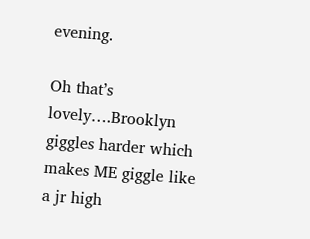evening.

Oh that’s lovely….Brooklyn giggles harder which makes ME giggle like a jr high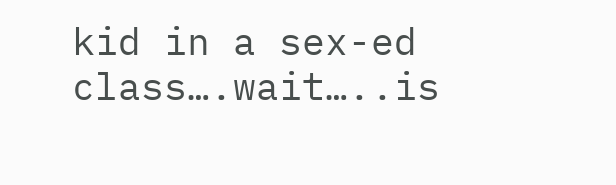kid in a sex-ed class….wait…..is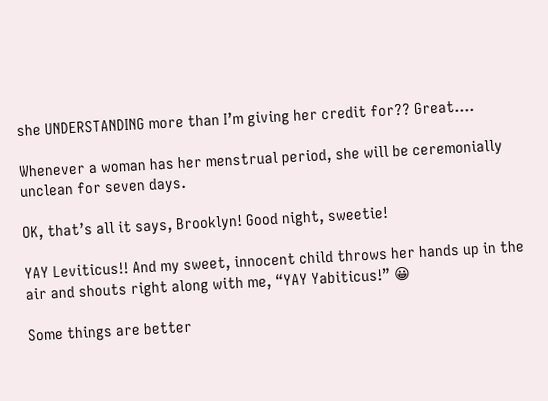she UNDERSTANDING more than I’m giving her credit for?? Great….

Whenever a woman has her menstrual period, she will be ceremonially unclean for seven days.

OK, that’s all it says, Brooklyn! Good night, sweetie!

YAY Leviticus!! And my sweet, innocent child throws her hands up in the air and shouts right along with me, “YAY Yabiticus!” 😀

Some things are better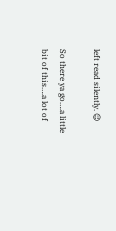left read silently. 😉

So there ya go….a little bit of this….a lot of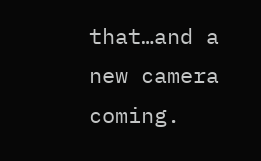that…and a new camera coming.